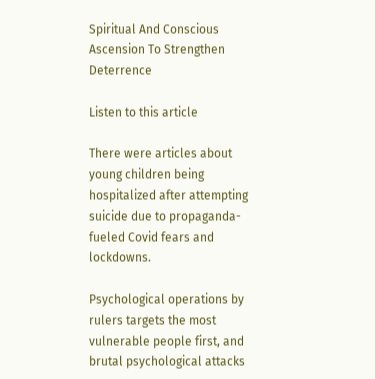Spiritual And Conscious Ascension To Strengthen Deterrence

Listen to this article

There were articles about young children being hospitalized after attempting suicide due to propaganda-fueled Covid fears and lockdowns.

Psychological operations by rulers targets the most vulnerable people first, and brutal psychological attacks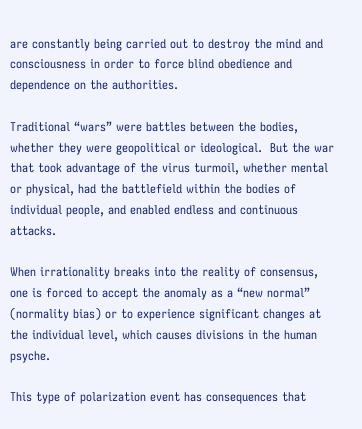are constantly being carried out to destroy the mind and consciousness in order to force blind obedience and dependence on the authorities.

Traditional “wars” were battles between the bodies, whether they were geopolitical or ideological.  But the war that took advantage of the virus turmoil, whether mental or physical, had the battlefield within the bodies of individual people, and enabled endless and continuous attacks.

When irrationality breaks into the reality of consensus, one is forced to accept the anomaly as a “new normal” (normality bias) or to experience significant changes at the individual level, which causes divisions in the human psyche.

This type of polarization event has consequences that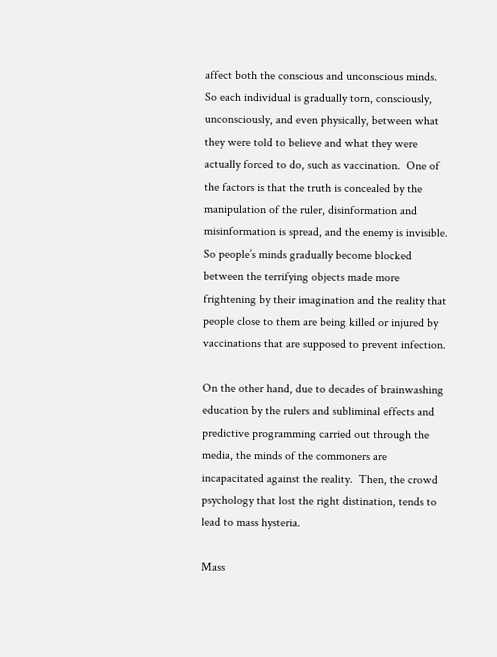affect both the conscious and unconscious minds.  So each individual is gradually torn, consciously, unconsciously, and even physically, between what they were told to believe and what they were actually forced to do, such as vaccination.  One of the factors is that the truth is concealed by the manipulation of the ruler, disinformation and misinformation is spread, and the enemy is invisible.  So people’s minds gradually become blocked between the terrifying objects made more frightening by their imagination and the reality that people close to them are being killed or injured by vaccinations that are supposed to prevent infection.

On the other hand, due to decades of brainwashing education by the rulers and subliminal effects and predictive programming carried out through the media, the minds of the commoners are incapacitated against the reality.  Then, the crowd psychology that lost the right distination, tends to lead to mass hysteria.

Mass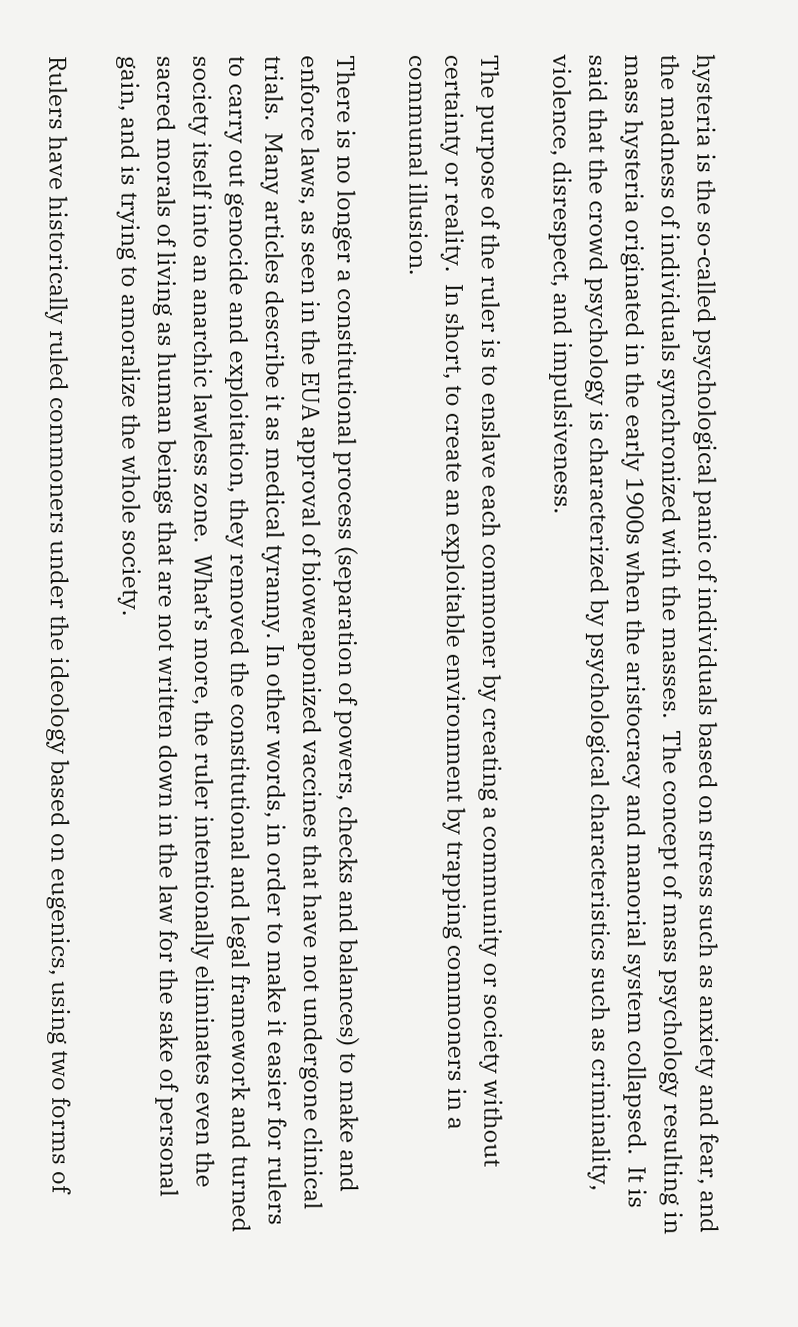hysteria is the so-called psychological panic of individuals based on stress such as anxiety and fear, and the madness of individuals synchronized with the masses.  The concept of mass psychology resulting in mass hysteria originated in the early 1900s when the aristocracy and manorial system collapsed.  It is said that the crowd psychology is characterized by psychological characteristics such as criminality, violence, disrespect, and impulsiveness.

The purpose of the ruler is to enslave each commoner by creating a community or society without certainty or reality.  In short, to create an exploitable environment by trapping commoners in a communal illusion.

There is no longer a constitutional process (separation of powers, checks and balances) to make and enforce laws, as seen in the EUA approval of bioweaponized vaccines that have not undergone clinical trials.  Many articles describe it as medical tyranny. In other words, in order to make it easier for rulers to carry out genocide and exploitation, they removed the constitutional and legal framework and turned society itself into an anarchic lawless zone.  What’s more, the ruler intentionally eliminates even the sacred morals of living as human beings that are not written down in the law for the sake of personal gain, and is trying to amoralize the whole society.

Rulers have historically ruled commoners under the ideology based on eugenics, using two forms of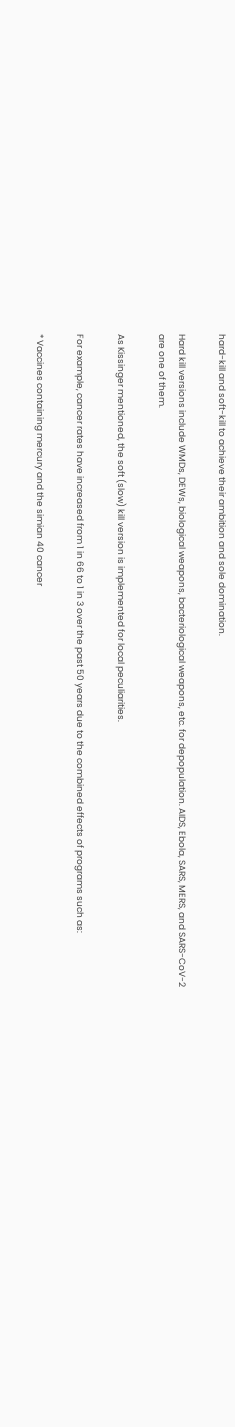hard-kill and soft-kill to achieve their ambition and sole domination.

Hard kill versions include WMDs, DEWs, biological weapons, bacteriological weapons, etc. for depopulation. AIDS, Ebola, SARS, MERS, and SARS-CoV-2 are one of them.

As Kissinger mentioned, the soft (slow) kill version is implemented for local peculiarities.

For example, cancer rates have increased from 1 in 66 to 1 in 3 over the past 50 years due to the combined effects of programs such as:

* Vaccines containing mercury and the simian 40 cancer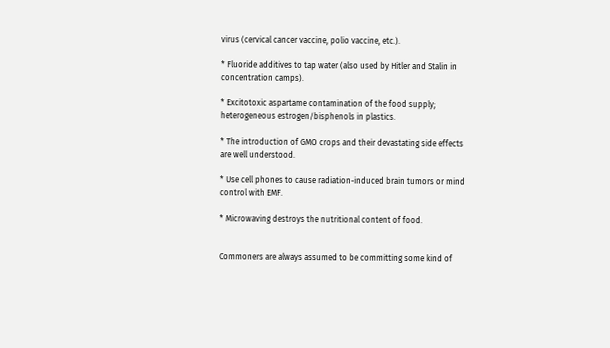virus (cervical cancer vaccine, polio vaccine, etc.).

* Fluoride additives to tap water (also used by Hitler and Stalin in concentration camps).

* Excitotoxic aspartame contamination of the food supply; heterogeneous estrogen/bisphenols in plastics.

* The introduction of GMO crops and their devastating side effects are well understood.

* Use cell phones to cause radiation-induced brain tumors or mind control with EMF.

* Microwaving destroys the nutritional content of food.


Commoners are always assumed to be committing some kind of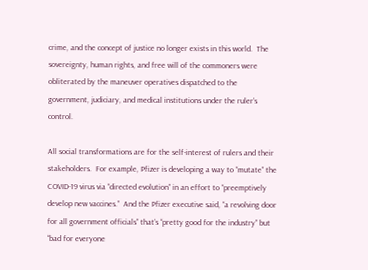crime, and the concept of justice no longer exists in this world.  The sovereignty, human rights, and free will of the commoners were obliterated by the maneuver operatives dispatched to the government, judiciary, and medical institutions under the ruler’s control.

All social transformations are for the self-interest of rulers and their stakeholders.  For example, Pfizer is developing a way to “mutate” the COVID-19 virus via “directed evolution” in an effort to “preemptively develop new vaccines.”  And the Pfizer executive said, “a revolving door for all government officials” that’s “pretty good for the industry” but “bad for everyone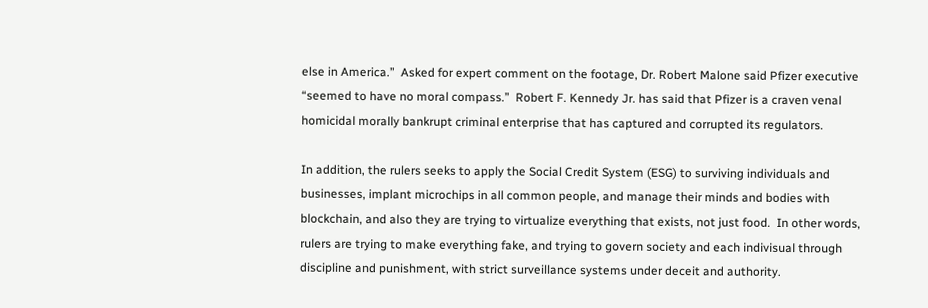else in America.”  Asked for expert comment on the footage, Dr. Robert Malone said Pfizer executive “seemed to have no moral compass.”  Robert F. Kennedy Jr. has said that Pfizer is a craven venal homicidal morally bankrupt criminal enterprise that has captured and corrupted its regulators.

In addition, the rulers seeks to apply the Social Credit System (ESG) to surviving individuals and businesses, implant microchips in all common people, and manage their minds and bodies with blockchain, and also they are trying to virtualize everything that exists, not just food.  In other words, rulers are trying to make everything fake, and trying to govern society and each indivisual through discipline and punishment, with strict surveillance systems under deceit and authority.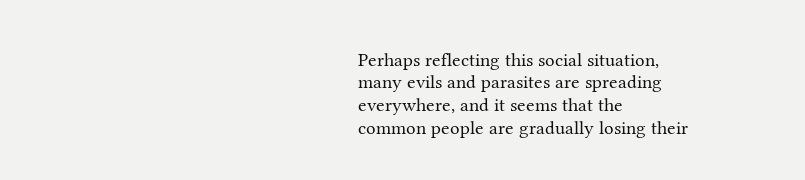Perhaps reflecting this social situation, many evils and parasites are spreading everywhere, and it seems that the common people are gradually losing their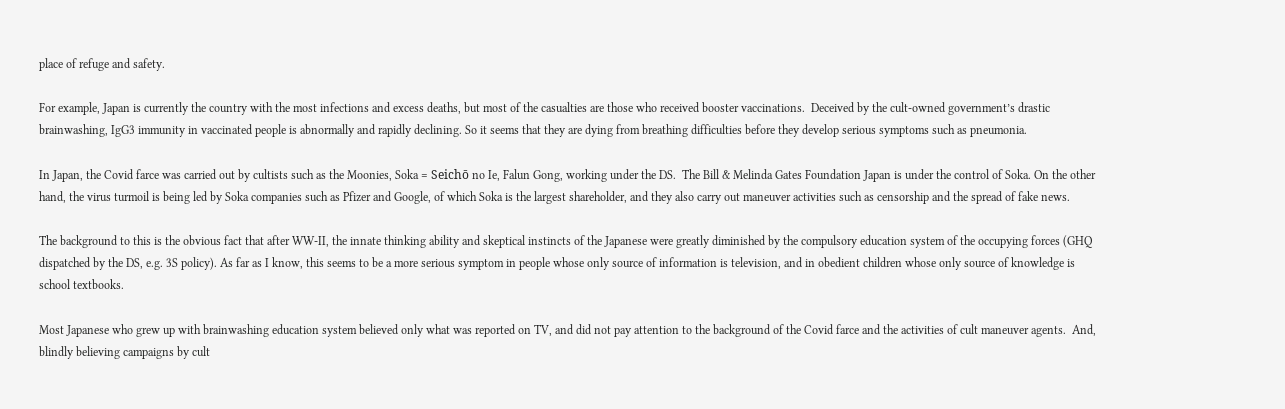place of refuge and safety.

For example, Japan is currently the country with the most infections and excess deaths, but most of the casualties are those who received booster vaccinations.  Deceived by the cult-owned government’s drastic brainwashing, IgG3 immunity in vaccinated people is abnormally and rapidly declining. So it seems that they are dying from breathing difficulties before they develop serious symptoms such as pneumonia.

In Japan, the Covid farce was carried out by cultists such as the Moonies, Soka = Seichō no Ie, Falun Gong, working under the DS.  The Bill & Melinda Gates Foundation Japan is under the control of Soka. On the other hand, the virus turmoil is being led by Soka companies such as Pfizer and Google, of which Soka is the largest shareholder, and they also carry out maneuver activities such as censorship and the spread of fake news.

The background to this is the obvious fact that after WW-II, the innate thinking ability and skeptical instincts of the Japanese were greatly diminished by the compulsory education system of the occupying forces (GHQ dispatched by the DS, e.g. 3S policy). As far as I know, this seems to be a more serious symptom in people whose only source of information is television, and in obedient children whose only source of knowledge is school textbooks.

Most Japanese who grew up with brainwashing education system believed only what was reported on TV, and did not pay attention to the background of the Covid farce and the activities of cult maneuver agents.  And, blindly believing campaigns by cult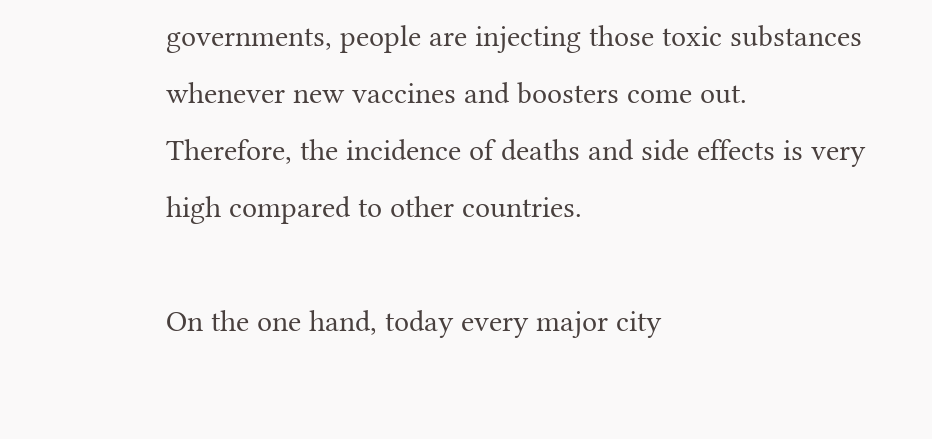governments, people are injecting those toxic substances whenever new vaccines and boosters come out. Therefore, the incidence of deaths and side effects is very high compared to other countries.

On the one hand, today every major city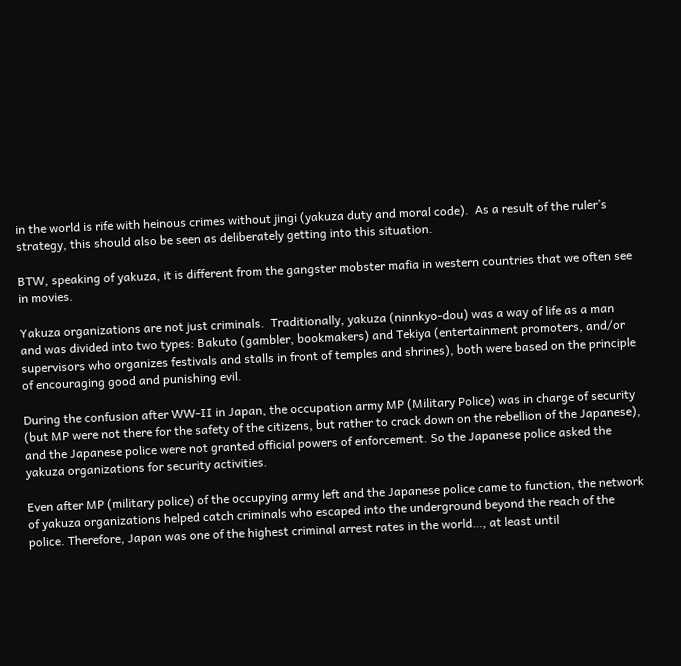in the world is rife with heinous crimes without jingi (yakuza duty and moral code).  As a result of the ruler’s strategy, this should also be seen as deliberately getting into this situation.

BTW, speaking of yakuza, it is different from the gangster mobster mafia in western countries that we often see in movies.

Yakuza organizations are not just criminals.  Traditionally, yakuza (ninnkyo-dou) was a way of life as a man and was divided into two types: Bakuto (gambler, bookmakers) and Tekiya (entertainment promoters, and/or supervisors who organizes festivals and stalls in front of temples and shrines), both were based on the principle of encouraging good and punishing evil.

During the confusion after WW-II in Japan, the occupation army MP (Military Police) was in charge of security (but MP were not there for the safety of the citizens, but rather to crack down on the rebellion of the Japanese), and the Japanese police were not granted official powers of enforcement. So the Japanese police asked the yakuza organizations for security activities.

Even after MP (military police) of the occupying army left and the Japanese police came to function, the network of yakuza organizations helped catch criminals who escaped into the underground beyond the reach of the police. Therefore, Japan was one of the highest criminal arrest rates in the world…, at least until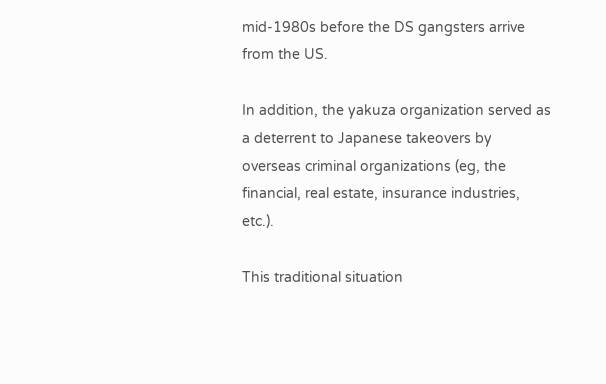mid-1980s before the DS gangsters arrive from the US.

In addition, the yakuza organization served as a deterrent to Japanese takeovers by overseas criminal organizations (eg, the financial, real estate, insurance industries, etc.).

This traditional situation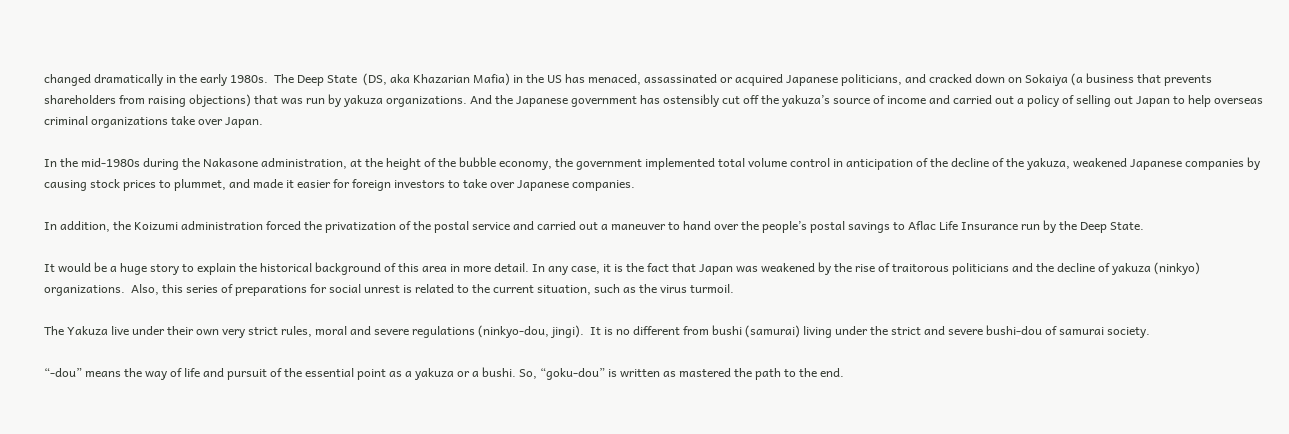changed dramatically in the early 1980s.  The Deep State  (DS, aka Khazarian Mafia) in the US has menaced, assassinated or acquired Japanese politicians, and cracked down on Sokaiya (a business that prevents shareholders from raising objections) that was run by yakuza organizations. And the Japanese government has ostensibly cut off the yakuza’s source of income and carried out a policy of selling out Japan to help overseas criminal organizations take over Japan.

In the mid-1980s during the Nakasone administration, at the height of the bubble economy, the government implemented total volume control in anticipation of the decline of the yakuza, weakened Japanese companies by causing stock prices to plummet, and made it easier for foreign investors to take over Japanese companies.

In addition, the Koizumi administration forced the privatization of the postal service and carried out a maneuver to hand over the people’s postal savings to Aflac Life Insurance run by the Deep State.

It would be a huge story to explain the historical background of this area in more detail. In any case, it is the fact that Japan was weakened by the rise of traitorous politicians and the decline of yakuza (ninkyo) organizations.  Also, this series of preparations for social unrest is related to the current situation, such as the virus turmoil.

The Yakuza live under their own very strict rules, moral and severe regulations (ninkyo-dou, jingi).  It is no different from bushi (samurai) living under the strict and severe bushi-dou of samurai society.

“-dou” means the way of life and pursuit of the essential point as a yakuza or a bushi. So, “goku-dou” is written as mastered the path to the end.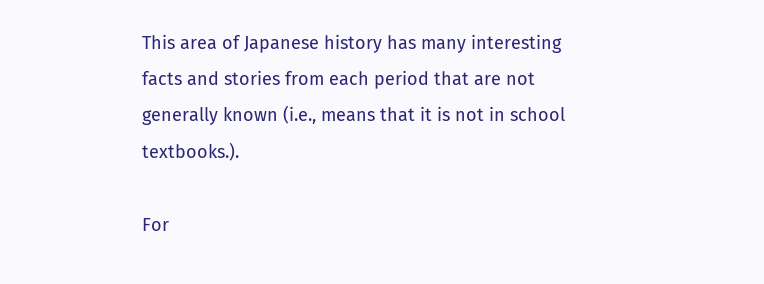This area of Japanese history has many interesting facts and stories from each period that are not generally known (i.e., means that it is not in school textbooks.).

For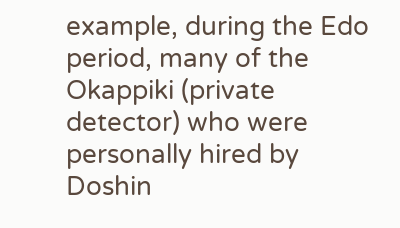example, during the Edo period, many of the Okappiki (private detector) who were personally hired by Doshin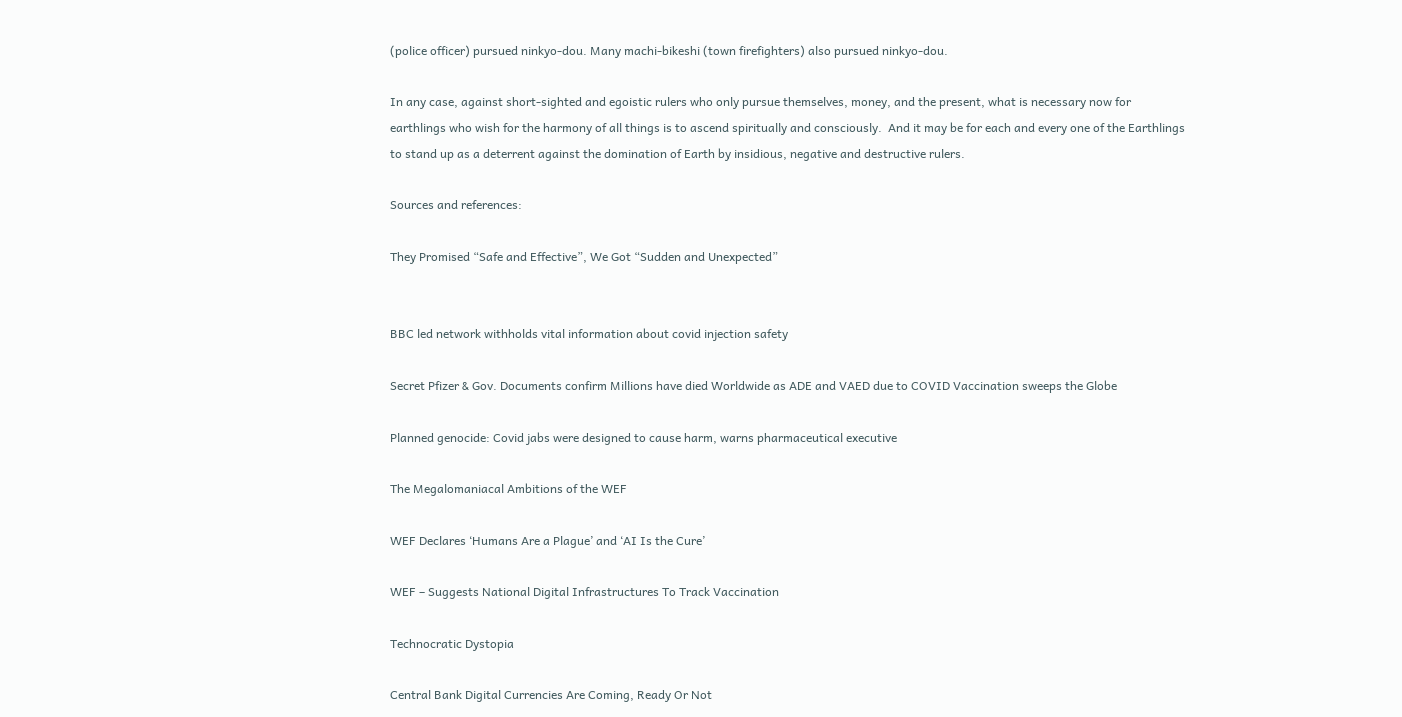(police officer) pursued ninkyo-dou. Many machi-bikeshi (town firefighters) also pursued ninkyo-dou.

In any case, against short-sighted and egoistic rulers who only pursue themselves, money, and the present, what is necessary now for earthlings who wish for the harmony of all things is to ascend spiritually and consciously.  And it may be for each and every one of the Earthlings to stand up as a deterrent against the domination of Earth by insidious, negative and destructive rulers.

Sources and references:

They Promised “Safe and Effective”, We Got “Sudden and Unexpected”


BBC led network withholds vital information about covid injection safety

Secret Pfizer & Gov. Documents confirm Millions have died Worldwide as ADE and VAED due to COVID Vaccination sweeps the Globe

Planned genocide: Covid jabs were designed to cause harm, warns pharmaceutical executive

The Megalomaniacal Ambitions of the WEF

WEF Declares ‘Humans Are a Plague’ and ‘AI Is the Cure’

WEF – Suggests National Digital Infrastructures To Track Vaccination

Technocratic Dystopia

Central Bank Digital Currencies Are Coming, Ready Or Not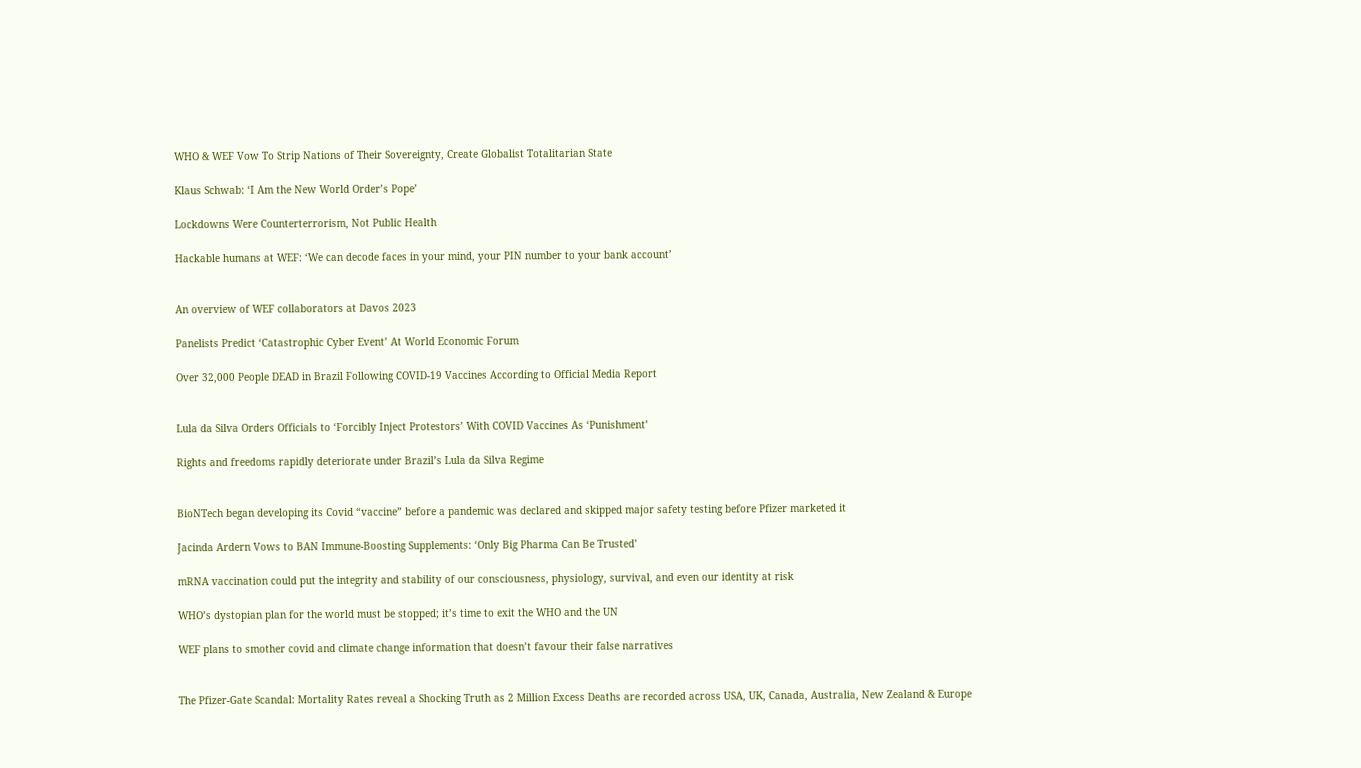WHO & WEF Vow To Strip Nations of Their Sovereignty, Create Globalist Totalitarian State

Klaus Schwab: ‘I Am the New World Order’s Pope’

Lockdowns Were Counterterrorism, Not Public Health

Hackable humans at WEF: ‘We can decode faces in your mind, your PIN number to your bank account’


An overview of WEF collaborators at Davos 2023

Panelists Predict ‘Catastrophic Cyber Event’ At World Economic Forum

Over 32,000 People DEAD in Brazil Following COVID-19 Vaccines According to Official Media Report


Lula da Silva Orders Officials to ‘Forcibly Inject Protestors’ With COVID Vaccines As ‘Punishment’

Rights and freedoms rapidly deteriorate under Brazil’s Lula da Silva Regime


BioNTech began developing its Covid “vaccine” before a pandemic was declared and skipped major safety testing before Pfizer marketed it

Jacinda Ardern Vows to BAN Immune-Boosting Supplements: ‘Only Big Pharma Can Be Trusted’

mRNA vaccination could put the integrity and stability of our consciousness, physiology, survival, and even our identity at risk

WHO’s dystopian plan for the world must be stopped; it’s time to exit the WHO and the UN

WEF plans to smother covid and climate change information that doesn’t favour their false narratives


The Pfizer-Gate Scandal: Mortality Rates reveal a Shocking Truth as 2 Million Excess Deaths are recorded across USA, UK, Canada, Australia, New Zealand & Europe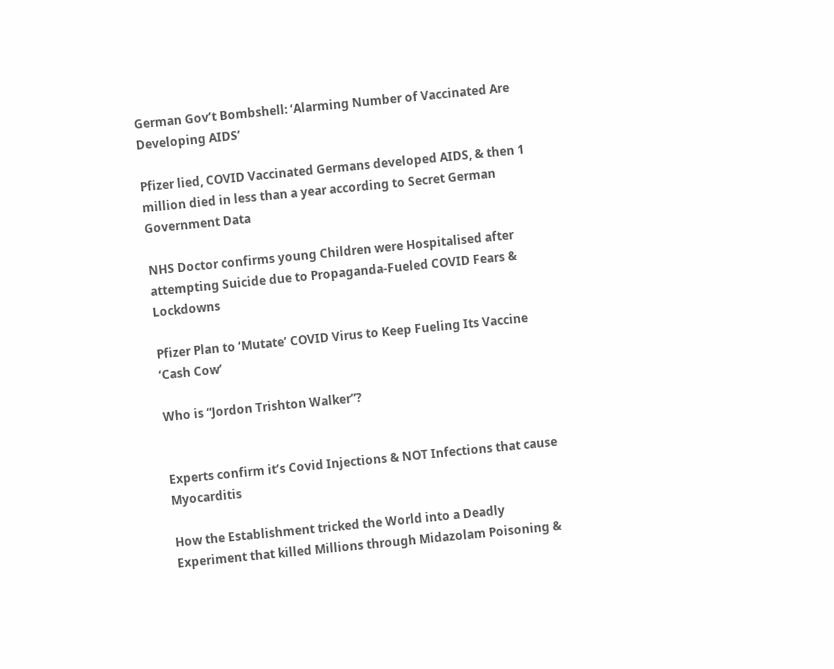German Gov’t Bombshell: ‘Alarming Number of Vaccinated Are Developing AIDS’

Pfizer lied, COVID Vaccinated Germans developed AIDS, & then 1 million died in less than a year according to Secret German Government Data

NHS Doctor confirms young Children were Hospitalised after attempting Suicide due to Propaganda-Fueled COVID Fears & Lockdowns

Pfizer Plan to ‘Mutate’ COVID Virus to Keep Fueling Its Vaccine ‘Cash Cow’

Who is “Jordon Trishton Walker”?


Experts confirm it’s Covid Injections & NOT Infections that cause Myocarditis

How the Establishment tricked the World into a Deadly Experiment that killed Millions through Midazolam Poisoning &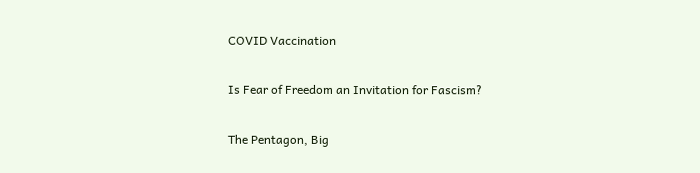COVID Vaccination

Is Fear of Freedom an Invitation for Fascism?

The Pentagon, Big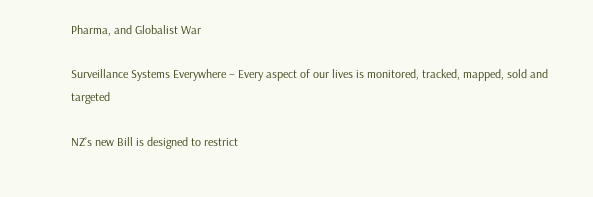Pharma, and Globalist War

Surveillance Systems Everywhere – Every aspect of our lives is monitored, tracked, mapped, sold and targeted

NZ’s new Bill is designed to restrict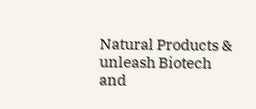Natural Products & unleash Biotech and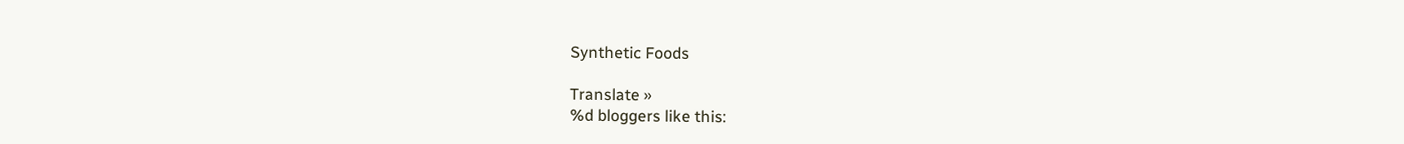Synthetic Foods

Translate »
%d bloggers like this: